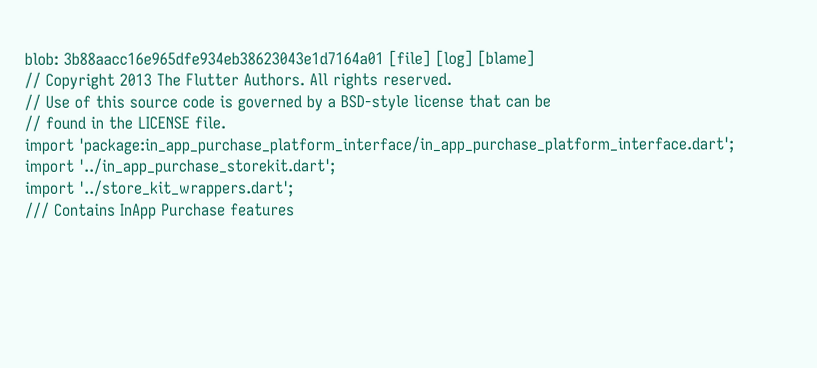blob: 3b88aacc16e965dfe934eb38623043e1d7164a01 [file] [log] [blame]
// Copyright 2013 The Flutter Authors. All rights reserved.
// Use of this source code is governed by a BSD-style license that can be
// found in the LICENSE file.
import 'package:in_app_purchase_platform_interface/in_app_purchase_platform_interface.dart';
import '../in_app_purchase_storekit.dart';
import '../store_kit_wrappers.dart';
/// Contains InApp Purchase features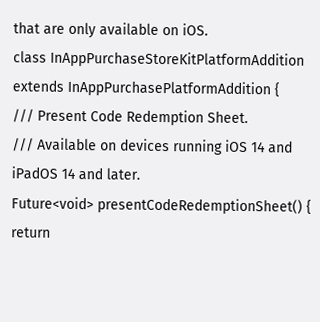that are only available on iOS.
class InAppPurchaseStoreKitPlatformAddition
extends InAppPurchasePlatformAddition {
/// Present Code Redemption Sheet.
/// Available on devices running iOS 14 and iPadOS 14 and later.
Future<void> presentCodeRedemptionSheet() {
return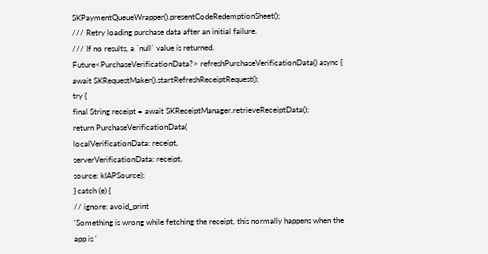SKPaymentQueueWrapper().presentCodeRedemptionSheet();
/// Retry loading purchase data after an initial failure.
/// If no results, a `null` value is returned.
Future<PurchaseVerificationData?> refreshPurchaseVerificationData() async {
await SKRequestMaker().startRefreshReceiptRequest();
try {
final String receipt = await SKReceiptManager.retrieveReceiptData();
return PurchaseVerificationData(
localVerificationData: receipt,
serverVerificationData: receipt,
source: kIAPSource);
} catch (e) {
// ignore: avoid_print
'Something is wrong while fetching the receipt, this normally happens when the app is '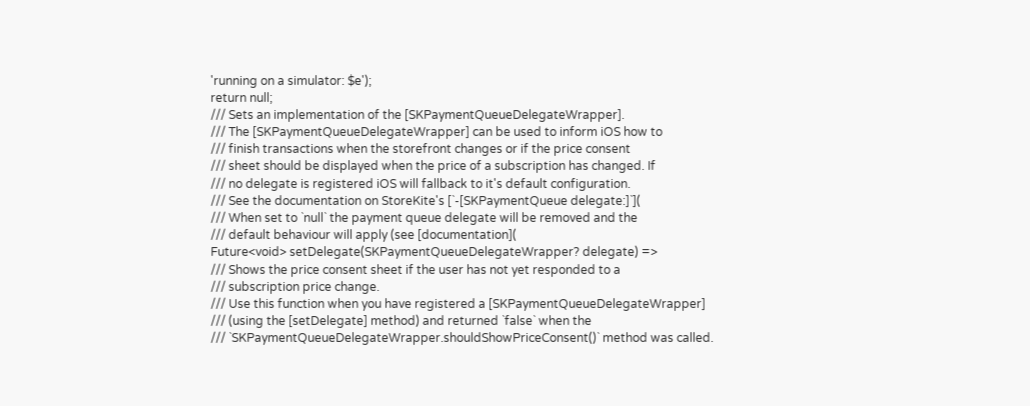'running on a simulator: $e');
return null;
/// Sets an implementation of the [SKPaymentQueueDelegateWrapper].
/// The [SKPaymentQueueDelegateWrapper] can be used to inform iOS how to
/// finish transactions when the storefront changes or if the price consent
/// sheet should be displayed when the price of a subscription has changed. If
/// no delegate is registered iOS will fallback to it's default configuration.
/// See the documentation on StoreKite's [`-[SKPaymentQueue delegate:]`](
/// When set to `null` the payment queue delegate will be removed and the
/// default behaviour will apply (see [documentation](
Future<void> setDelegate(SKPaymentQueueDelegateWrapper? delegate) =>
/// Shows the price consent sheet if the user has not yet responded to a
/// subscription price change.
/// Use this function when you have registered a [SKPaymentQueueDelegateWrapper]
/// (using the [setDelegate] method) and returned `false` when the
/// `SKPaymentQueueDelegateWrapper.shouldShowPriceConsent()` method was called.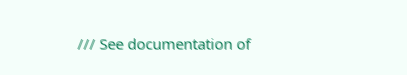/// See documentation of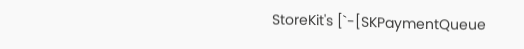StoreKit's [`-[SKPaymentQueue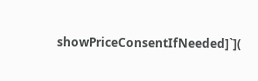showPriceConsentIfNeeded]`](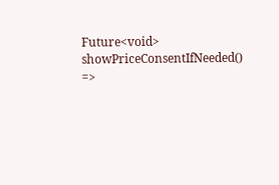Future<void> showPriceConsentIfNeeded() =>